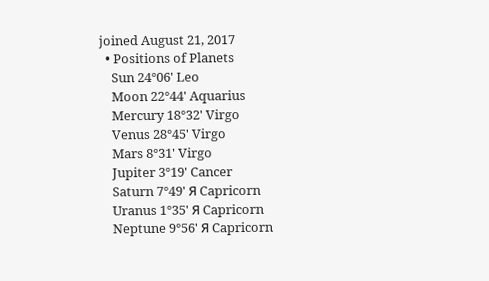joined August 21, 2017
  • Positions of Planets
    Sun 24°06' Leo
    Moon 22°44' Aquarius
    Mercury 18°32' Virgo
    Venus 28°45' Virgo
    Mars 8°31' Virgo
    Jupiter 3°19' Cancer
    Saturn 7°49' Я Capricorn
    Uranus 1°35' Я Capricorn
    Neptune 9°56' Я Capricorn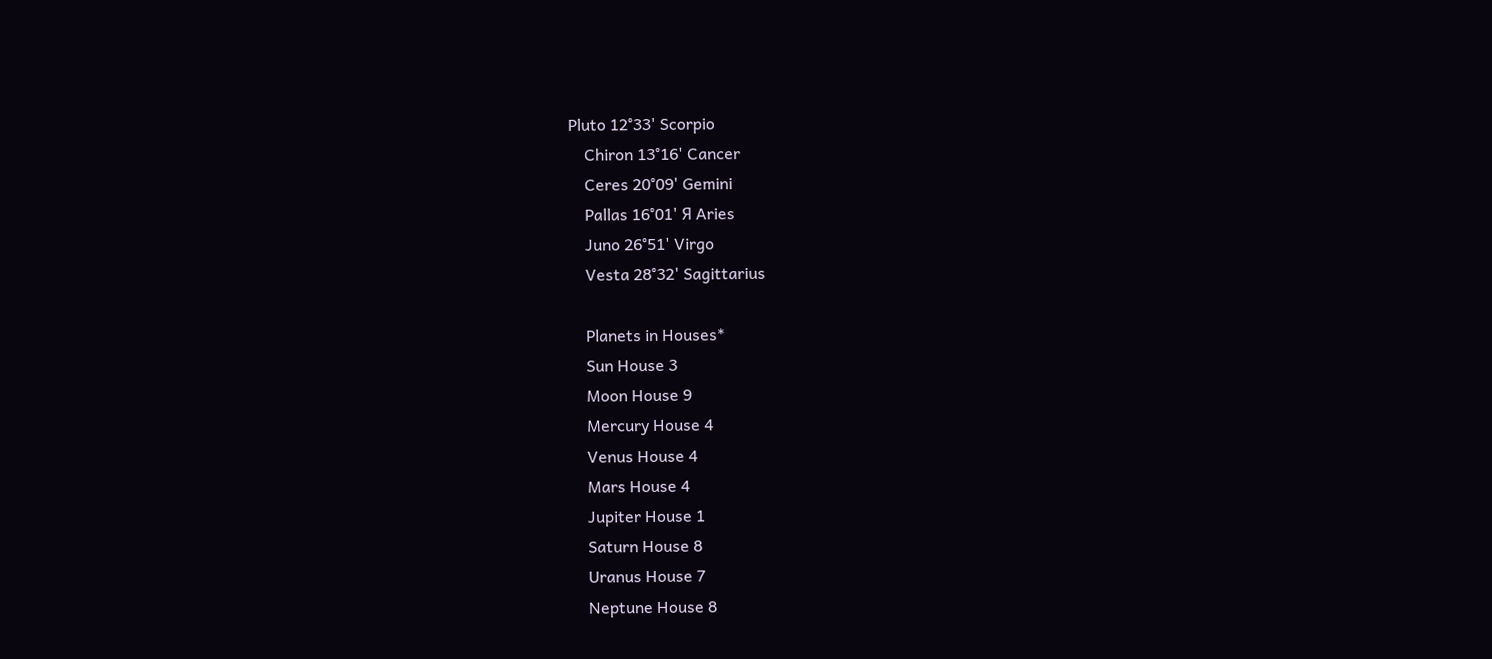Pluto 12°33' Scorpio
    Chiron 13°16' Cancer
    Ceres 20°09' Gemini
    Pallas 16°01' Я Aries
    Juno 26°51' Virgo
    Vesta 28°32' Sagittarius

    Planets in Houses*
    Sun House 3
    Moon House 9
    Mercury House 4
    Venus House 4
    Mars House 4
    Jupiter House 1
    Saturn House 8
    Uranus House 7
    Neptune House 8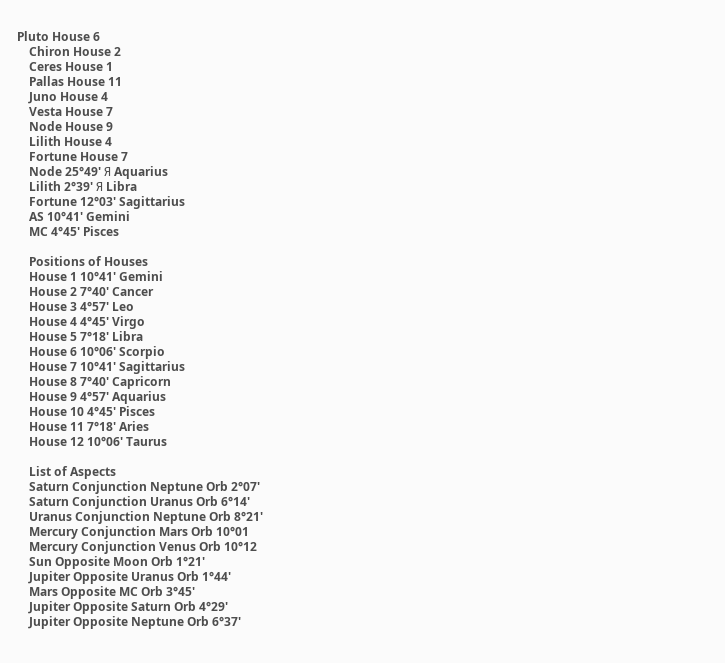Pluto House 6
    Chiron House 2
    Ceres House 1
    Pallas House 11
    Juno House 4
    Vesta House 7
    Node House 9
    Lilith House 4
    Fortune House 7
    Node 25°49' Я Aquarius
    Lilith 2°39' Я Libra
    Fortune 12°03' Sagittarius
    AS 10°41' Gemini
    MC 4°45' Pisces

    Positions of Houses
    House 1 10°41' Gemini
    House 2 7°40' Cancer
    House 3 4°57' Leo
    House 4 4°45' Virgo
    House 5 7°18' Libra
    House 6 10°06' Scorpio
    House 7 10°41' Sagittarius
    House 8 7°40' Capricorn
    House 9 4°57' Aquarius
    House 10 4°45' Pisces
    House 11 7°18' Aries
    House 12 10°06' Taurus

    List of Aspects
    Saturn Conjunction Neptune Orb 2°07'
    Saturn Conjunction Uranus Orb 6°14'
    Uranus Conjunction Neptune Orb 8°21'
    Mercury Conjunction Mars Orb 10°01
    Mercury Conjunction Venus Orb 10°12
    Sun Opposite Moon Orb 1°21'
    Jupiter Opposite Uranus Orb 1°44'
    Mars Opposite MC Orb 3°45'
    Jupiter Opposite Saturn Orb 4°29'
    Jupiter Opposite Neptune Orb 6°37'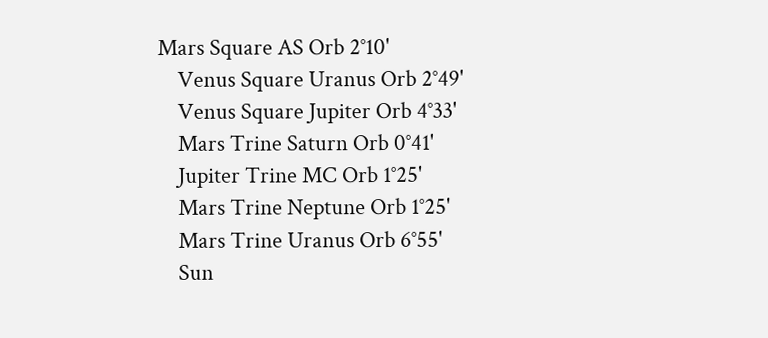Mars Square AS Orb 2°10'
    Venus Square Uranus Orb 2°49'
    Venus Square Jupiter Orb 4°33'
    Mars Trine Saturn Orb 0°41'
    Jupiter Trine MC Orb 1°25'
    Mars Trine Neptune Orb 1°25'
    Mars Trine Uranus Orb 6°55'
    Sun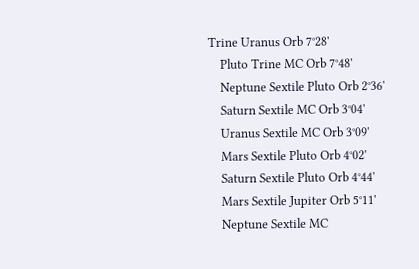Trine Uranus Orb 7°28'
    Pluto Trine MC Orb 7°48'
    Neptune Sextile Pluto Orb 2°36'
    Saturn Sextile MC Orb 3°04'
    Uranus Sextile MC Orb 3°09'
    Mars Sextile Pluto Orb 4°02'
    Saturn Sextile Pluto Orb 4°44'
    Mars Sextile Jupiter Orb 5°11'
    Neptune Sextile MC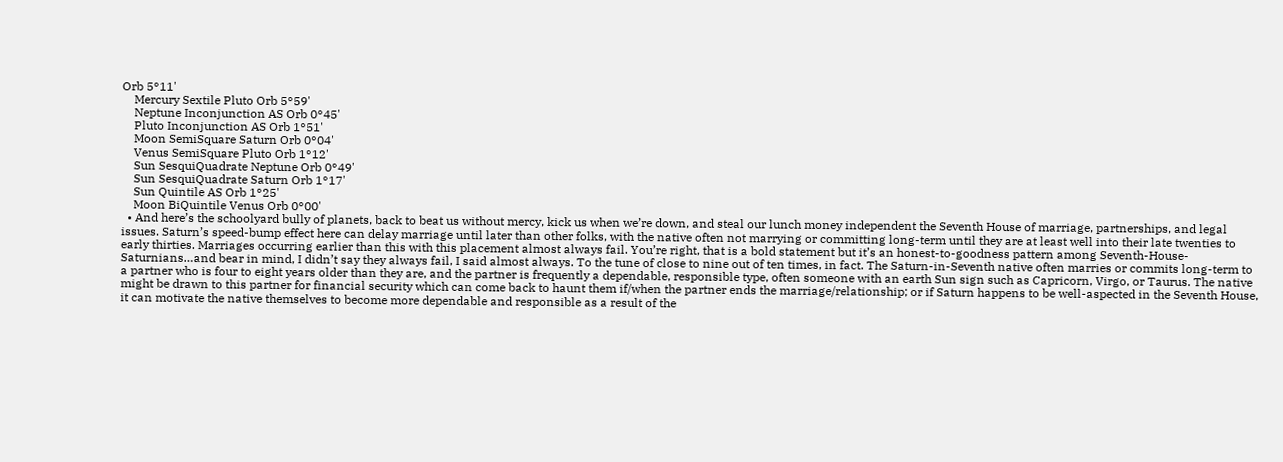Orb 5°11'
    Mercury Sextile Pluto Orb 5°59'
    Neptune Inconjunction AS Orb 0°45'
    Pluto Inconjunction AS Orb 1°51'
    Moon SemiSquare Saturn Orb 0°04'
    Venus SemiSquare Pluto Orb 1°12'
    Sun SesquiQuadrate Neptune Orb 0°49'
    Sun SesquiQuadrate Saturn Orb 1°17'
    Sun Quintile AS Orb 1°25'
    Moon BiQuintile Venus Orb 0°00'
  • And here’s the schoolyard bully of planets, back to beat us without mercy, kick us when we’re down, and steal our lunch money independent the Seventh House of marriage, partnerships, and legal issues. Saturn’s speed-bump effect here can delay marriage until later than other folks, with the native often not marrying or committing long-term until they are at least well into their late twenties to early thirties. Marriages occurring earlier than this with this placement almost always fail. You’re right, that is a bold statement but it’s an honest-to-goodness pattern among Seventh-House-Saturnians…and bear in mind, I didn’t say they always fail, I said almost always. To the tune of close to nine out of ten times, in fact. The Saturn-in-Seventh native often marries or commits long-term to a partner who is four to eight years older than they are, and the partner is frequently a dependable, responsible type, often someone with an earth Sun sign such as Capricorn, Virgo, or Taurus. The native might be drawn to this partner for financial security which can come back to haunt them if/when the partner ends the marriage/relationship; or if Saturn happens to be well-aspected in the Seventh House, it can motivate the native themselves to become more dependable and responsible as a result of the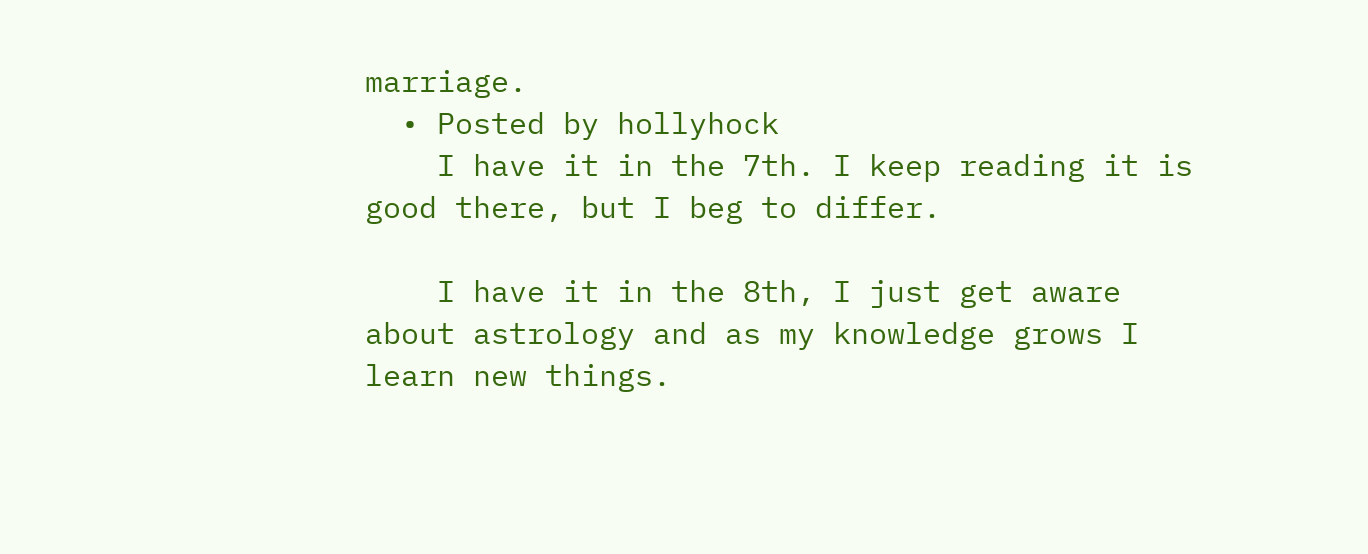marriage.
  • Posted by hollyhock
    I have it in the 7th. I keep reading it is good there, but I beg to differ.

    I have it in the 8th, I just get aware about astrology and as my knowledge grows I learn new things.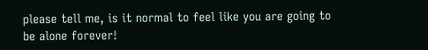please tell me, is it normal to feel like you are going to be alone forever!